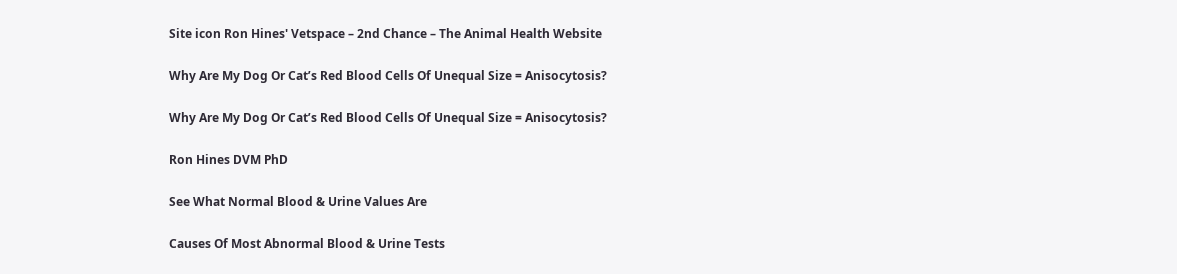Site icon Ron Hines' Vetspace – 2nd Chance – The Animal Health Website

Why Are My Dog Or Cat’s Red Blood Cells Of Unequal Size = Anisocytosis?

Why Are My Dog Or Cat’s Red Blood Cells Of Unequal Size = Anisocytosis?

Ron Hines DVM PhD

See What Normal Blood & Urine Values Are

Causes Of Most Abnormal Blood & Urine Tests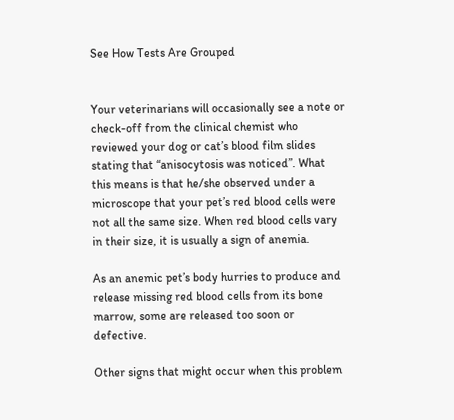See How Tests Are Grouped


Your veterinarians will occasionally see a note or check-off from the clinical chemist who reviewed your dog or cat’s blood film slides stating that “anisocytosis was noticed”. What this means is that he/she observed under a microscope that your pet’s red blood cells were not all the same size. When red blood cells vary in their size, it is usually a sign of anemia.

As an anemic pet’s body hurries to produce and release missing red blood cells from its bone marrow, some are released too soon or defective.

Other signs that might occur when this problem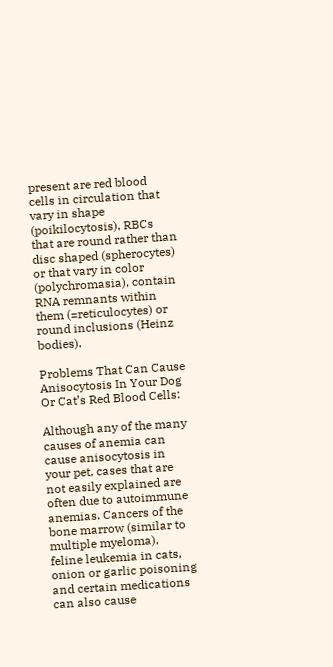present are red blood cells in circulation that vary in shape (poikilocytosis), RBCs that are round rather than disc shaped (spherocytes) or that vary in color (polychromasia), contain RNA remnants within them (=reticulocytes) or round inclusions (Heinz bodies).

Problems That Can Cause Anisocytosis In Your Dog Or Cat’s Red Blood Cells:

Although any of the many causes of anemia can cause anisocytosis in your pet, cases that are not easily explained are often due to autoimmune anemias. Cancers of the bone marrow (similar to multiple myeloma),   feline leukemia in cats, onion or garlic poisoning and certain medications can also cause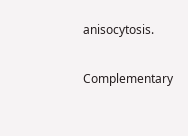anisocytosis.

Complementary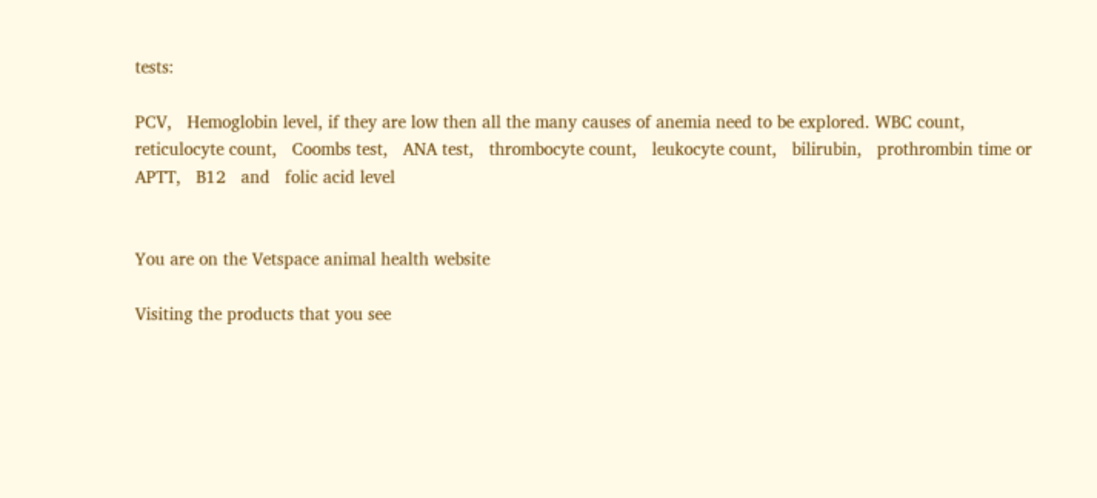tests:

PCV,   Hemoglobin level, if they are low then all the many causes of anemia need to be explored. WBC count,   reticulocyte count,   Coombs test,   ANA test,   thrombocyte count,   leukocyte count,   bilirubin,   prothrombin time or   APTT,   B12   and   folic acid level


You are on the Vetspace animal health website

Visiting the products that you see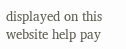displayed on this website help pay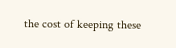the cost of keeping these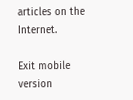articles on the Internet.

Exit mobile version